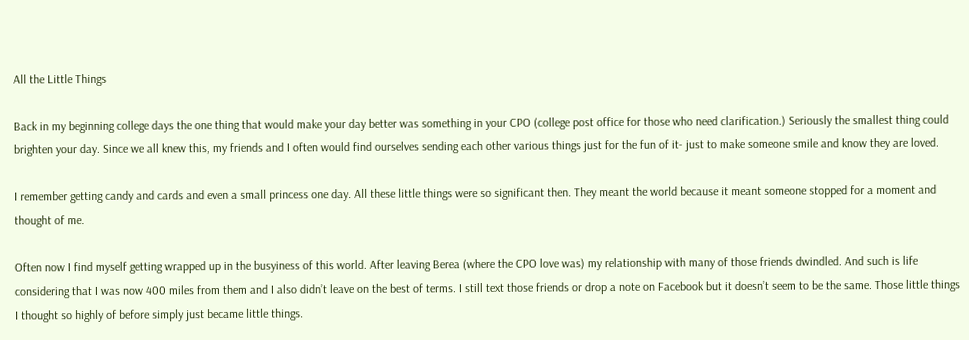All the Little Things

Back in my beginning college days the one thing that would make your day better was something in your CPO (college post office for those who need clarification.) Seriously the smallest thing could brighten your day. Since we all knew this, my friends and I often would find ourselves sending each other various things just for the fun of it- just to make someone smile and know they are loved.

I remember getting candy and cards and even a small princess one day. All these little things were so significant then. They meant the world because it meant someone stopped for a moment and thought of me.

Often now I find myself getting wrapped up in the busyiness of this world. After leaving Berea (where the CPO love was) my relationship with many of those friends dwindled. And such is life considering that I was now 400 miles from them and I also didn’t leave on the best of terms. I still text those friends or drop a note on Facebook but it doesn’t seem to be the same. Those little things I thought so highly of before simply just became little things.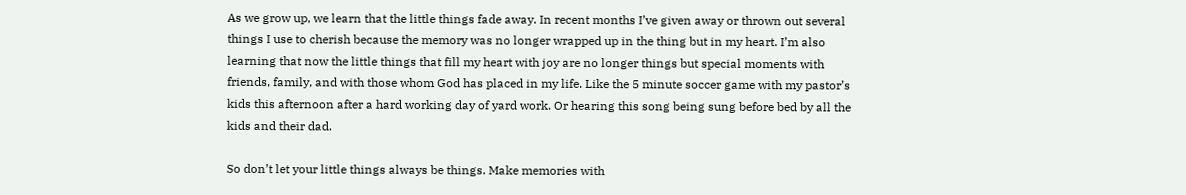As we grow up, we learn that the little things fade away. In recent months I’ve given away or thrown out several things I use to cherish because the memory was no longer wrapped up in the thing but in my heart. I’m also learning that now the little things that fill my heart with joy are no longer things but special moments with friends, family, and with those whom God has placed in my life. Like the 5 minute soccer game with my pastor’s kids this afternoon after a hard working day of yard work. Or hearing this song being sung before bed by all the kids and their dad.

So don’t let your little things always be things. Make memories with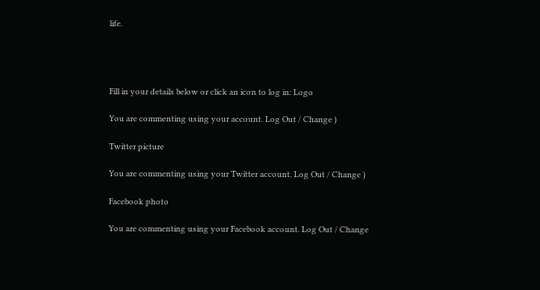life.




Fill in your details below or click an icon to log in: Logo

You are commenting using your account. Log Out / Change )

Twitter picture

You are commenting using your Twitter account. Log Out / Change )

Facebook photo

You are commenting using your Facebook account. Log Out / Change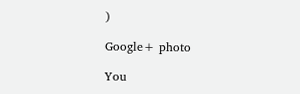)

Google+ photo

You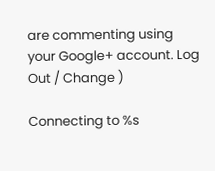are commenting using your Google+ account. Log Out / Change )

Connecting to %s